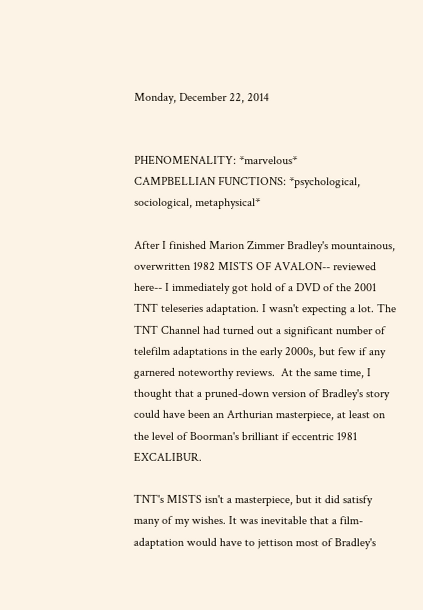Monday, December 22, 2014


PHENOMENALITY: *marvelous*
CAMPBELLIAN FUNCTIONS: *psychological, sociological, metaphysical*

After I finished Marion Zimmer Bradley's mountainous, overwritten 1982 MISTS OF AVALON-- reviewed here-- I immediately got hold of a DVD of the 2001 TNT teleseries adaptation. I wasn't expecting a lot. The TNT Channel had turned out a significant number of telefilm adaptations in the early 2000s, but few if any garnered noteworthy reviews.  At the same time, I thought that a pruned-down version of Bradley's story could have been an Arthurian masterpiece, at least on the level of Boorman's brilliant if eccentric 1981 EXCALIBUR.

TNT's MISTS isn't a masterpiece, but it did satisfy many of my wishes. It was inevitable that a film-adaptation would have to jettison most of Bradley's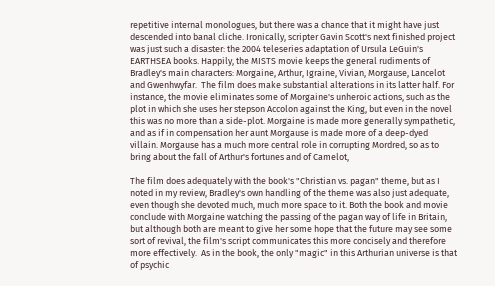repetitive internal monologues, but there was a chance that it might have just descended into banal cliche. Ironically, scripter Gavin Scott's next finished project was just such a disaster: the 2004 teleseries adaptation of Ursula LeGuin's EARTHSEA books. Happily, the MISTS movie keeps the general rudiments of Bradley's main characters: Morgaine, Arthur, Igraine, Vivian, Morgause, Lancelot and Gwenhwyfar.  The film does make substantial alterations in its latter half. For instance, the movie eliminates some of Morgaine's unheroic actions, such as the plot in which she uses her stepson Accolon against the King, but even in the novel this was no more than a side-plot. Morgaine is made more generally sympathetic, and as if in compensation her aunt Morgause is made more of a deep-dyed villain. Morgause has a much more central role in corrupting Mordred, so as to bring about the fall of Arthur's fortunes and of Camelot,

The film does adequately with the book's "Christian vs. pagan" theme, but as I noted in my review, Bradley's own handling of the theme was also just adequate, even though she devoted much, much more space to it. Both the book and movie conclude with Morgaine watching the passing of the pagan way of life in Britain, but although both are meant to give her some hope that the future may see some sort of revival, the film's script communicates this more concisely and therefore more effectively.  As in the book, the only "magic" in this Arthurian universe is that of psychic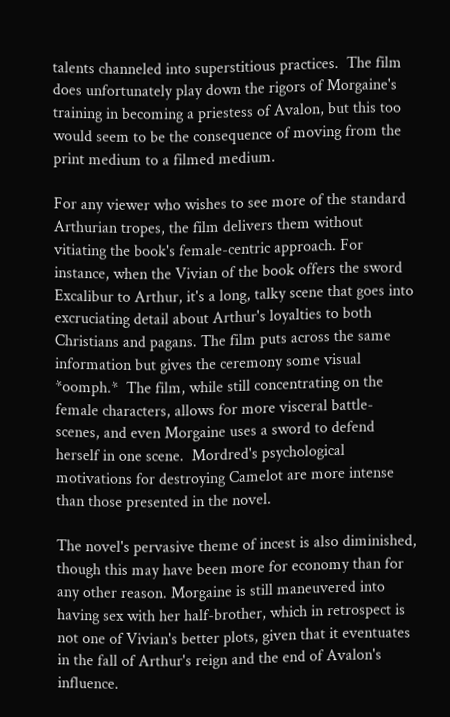talents channeled into superstitious practices.  The film does unfortunately play down the rigors of Morgaine's training in becoming a priestess of Avalon, but this too would seem to be the consequence of moving from the print medium to a filmed medium.

For any viewer who wishes to see more of the standard Arthurian tropes, the film delivers them without vitiating the book's female-centric approach. For instance, when the Vivian of the book offers the sword Excalibur to Arthur, it's a long, talky scene that goes into excruciating detail about Arthur's loyalties to both Christians and pagans. The film puts across the same information but gives the ceremony some visual *oomph.*  The film, while still concentrating on the female characters, allows for more visceral battle-scenes, and even Morgaine uses a sword to defend herself in one scene.  Mordred's psychological motivations for destroying Camelot are more intense than those presented in the novel.

The novel's pervasive theme of incest is also diminished, though this may have been more for economy than for any other reason. Morgaine is still maneuvered into having sex with her half-brother, which in retrospect is not one of Vivian's better plots, given that it eventuates in the fall of Arthur's reign and the end of Avalon's influence.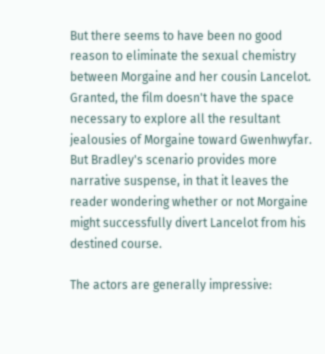But there seems to have been no good reason to eliminate the sexual chemistry between Morgaine and her cousin Lancelot. Granted, the film doesn't have the space necessary to explore all the resultant jealousies of Morgaine toward Gwenhwyfar. But Bradley's scenario provides more narrative suspense, in that it leaves the reader wondering whether or not Morgaine might successfully divert Lancelot from his destined course.

The actors are generally impressive: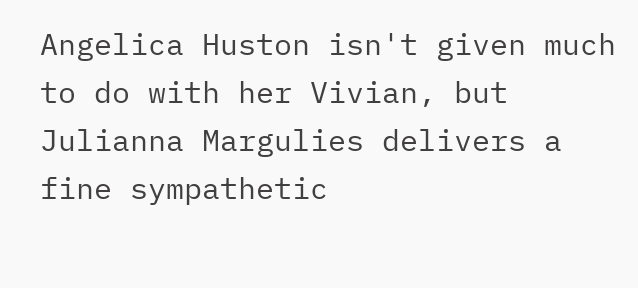Angelica Huston isn't given much to do with her Vivian, but Julianna Margulies delivers a fine sympathetic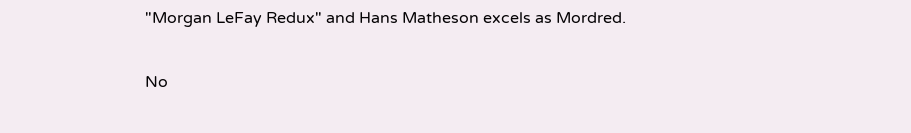"Morgan LeFay Redux" and Hans Matheson excels as Mordred.

No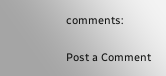comments:

Post a Comment